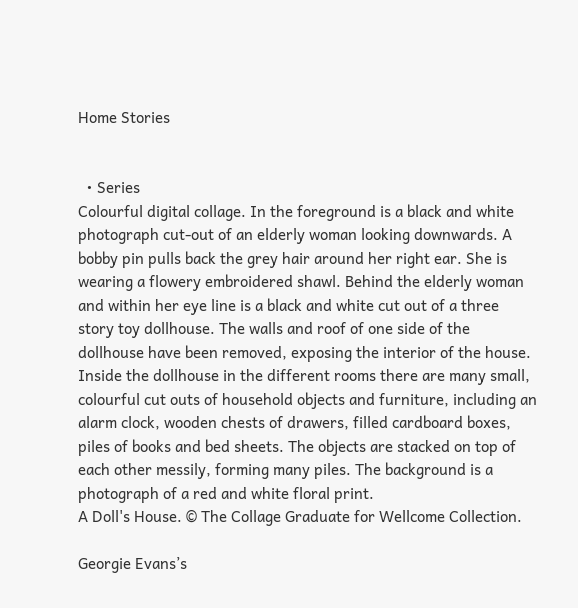Home Stories


  • Series
Colourful digital collage. In the foreground is a black and white photograph cut-out of an elderly woman looking downwards. A bobby pin pulls back the grey hair around her right ear. She is wearing a flowery embroidered shawl. Behind the elderly woman and within her eye line is a black and white cut out of a three story toy dollhouse. The walls and roof of one side of the dollhouse have been removed, exposing the interior of the house. Inside the dollhouse in the different rooms there are many small, colourful cut outs of household objects and furniture, including an alarm clock, wooden chests of drawers, filled cardboard boxes, piles of books and bed sheets. The objects are stacked on top of each other messily, forming many piles. The background is a photograph of a red and white floral print.
A Doll's House. © The Collage Graduate for Wellcome Collection.

Georgie Evans’s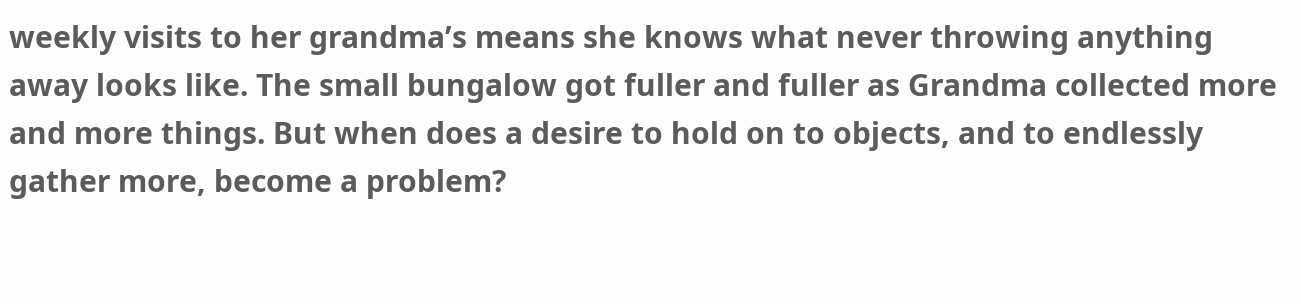weekly visits to her grandma’s means she knows what never throwing anything away looks like. The small bungalow got fuller and fuller as Grandma collected more and more things. But when does a desire to hold on to objects, and to endlessly gather more, become a problem?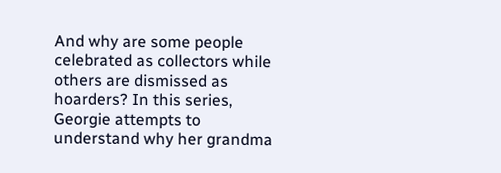And why are some people celebrated as collectors while others are dismissed as hoarders? In this series, Georgie attempts to understand why her grandma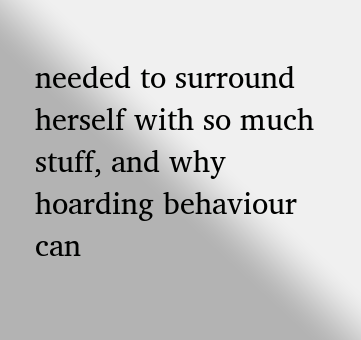needed to surround herself with so much stuff, and why hoarding behaviour can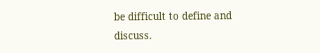be difficult to define and discuss.